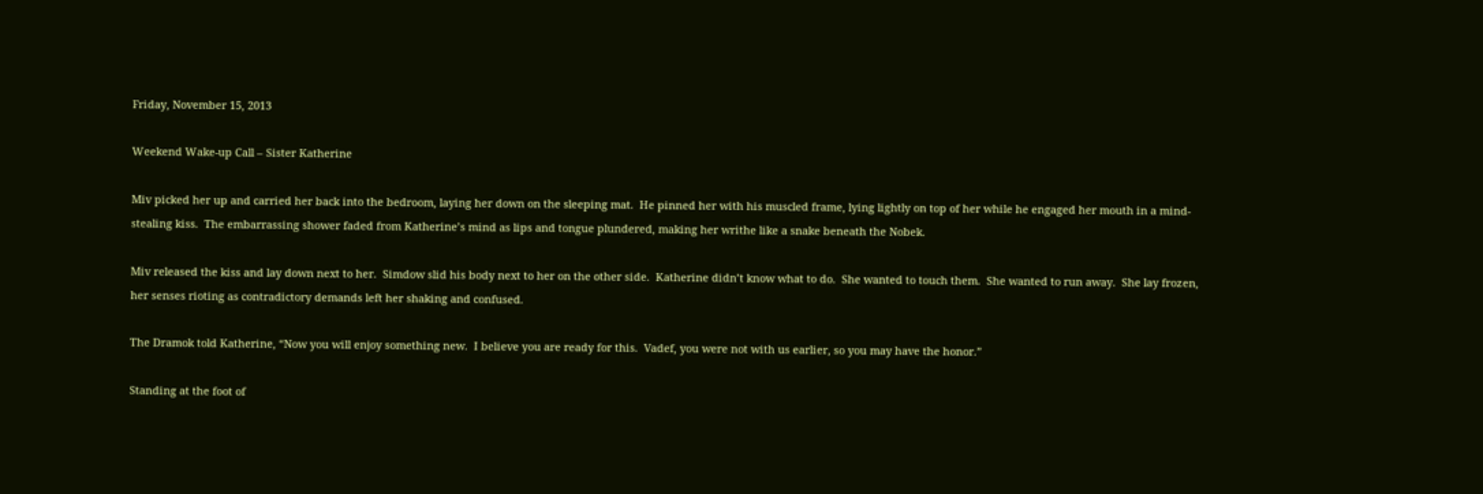Friday, November 15, 2013

Weekend Wake-up Call – Sister Katherine

Miv picked her up and carried her back into the bedroom, laying her down on the sleeping mat.  He pinned her with his muscled frame, lying lightly on top of her while he engaged her mouth in a mind-stealing kiss.  The embarrassing shower faded from Katherine’s mind as lips and tongue plundered, making her writhe like a snake beneath the Nobek.

Miv released the kiss and lay down next to her.  Simdow slid his body next to her on the other side.  Katherine didn’t know what to do.  She wanted to touch them.  She wanted to run away.  She lay frozen, her senses rioting as contradictory demands left her shaking and confused.

The Dramok told Katherine, “Now you will enjoy something new.  I believe you are ready for this.  Vadef, you were not with us earlier, so you may have the honor.”

Standing at the foot of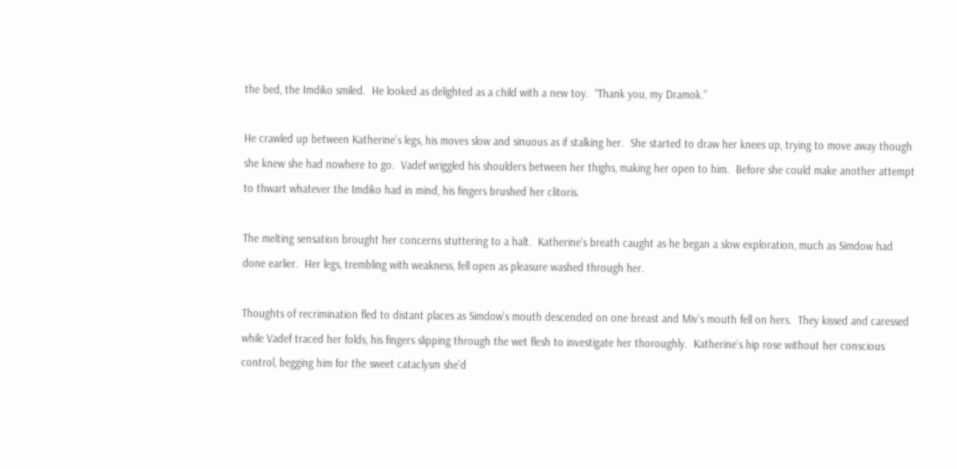the bed, the Imdiko smiled.  He looked as delighted as a child with a new toy.  “Thank you, my Dramok.”

He crawled up between Katherine’s legs, his moves slow and sinuous as if stalking her.  She started to draw her knees up, trying to move away though she knew she had nowhere to go.  Vadef wriggled his shoulders between her thighs, making her open to him.  Before she could make another attempt to thwart whatever the Imdiko had in mind, his fingers brushed her clitoris.

The melting sensation brought her concerns stuttering to a halt.  Katherine’s breath caught as he began a slow exploration, much as Simdow had done earlier.  Her legs, trembling with weakness, fell open as pleasure washed through her.

Thoughts of recrimination fled to distant places as Simdow’s mouth descended on one breast and Miv’s mouth fell on hers.  They kissed and caressed while Vadef traced her folds, his fingers slipping through the wet flesh to investigate her thoroughly.  Katherine’s hip rose without her conscious control, begging him for the sweet cataclysm she’d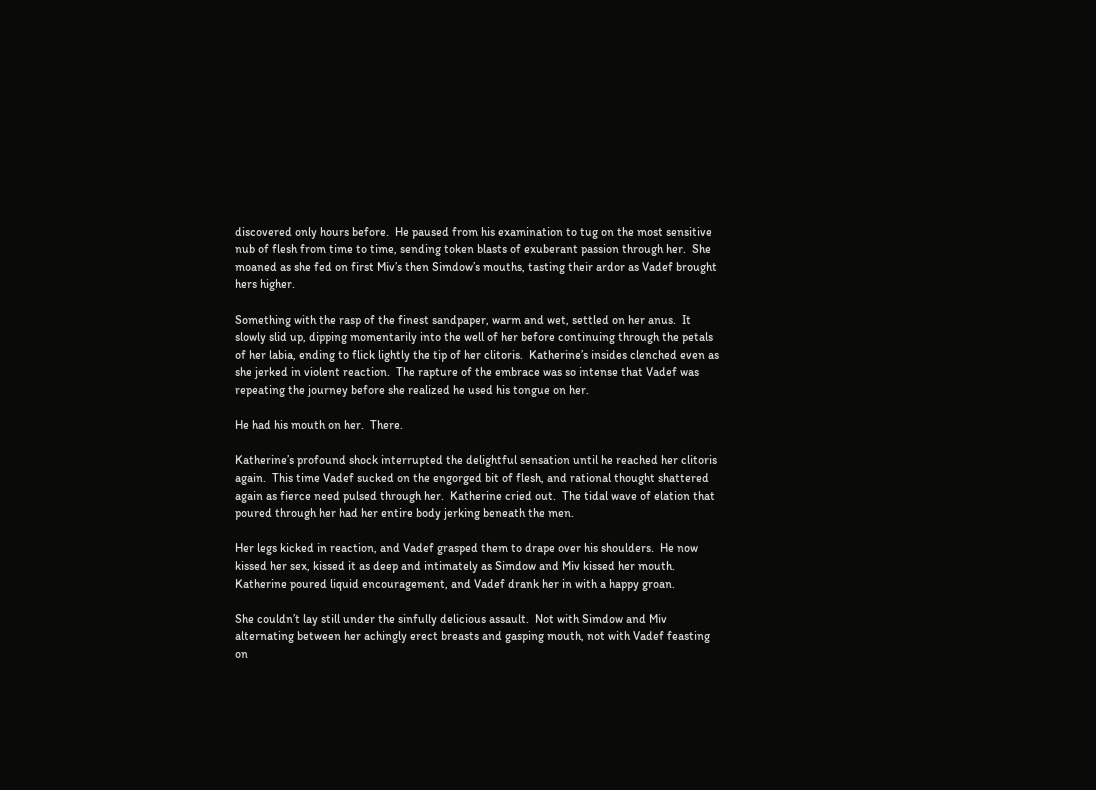discovered only hours before.  He paused from his examination to tug on the most sensitive nub of flesh from time to time, sending token blasts of exuberant passion through her.  She moaned as she fed on first Miv’s then Simdow’s mouths, tasting their ardor as Vadef brought hers higher.

Something with the rasp of the finest sandpaper, warm and wet, settled on her anus.  It slowly slid up, dipping momentarily into the well of her before continuing through the petals of her labia, ending to flick lightly the tip of her clitoris.  Katherine’s insides clenched even as she jerked in violent reaction.  The rapture of the embrace was so intense that Vadef was repeating the journey before she realized he used his tongue on her.

He had his mouth on her.  There.

Katherine’s profound shock interrupted the delightful sensation until he reached her clitoris again.  This time Vadef sucked on the engorged bit of flesh, and rational thought shattered again as fierce need pulsed through her.  Katherine cried out.  The tidal wave of elation that poured through her had her entire body jerking beneath the men.

Her legs kicked in reaction, and Vadef grasped them to drape over his shoulders.  He now kissed her sex, kissed it as deep and intimately as Simdow and Miv kissed her mouth.  Katherine poured liquid encouragement, and Vadef drank her in with a happy groan.

She couldn’t lay still under the sinfully delicious assault.  Not with Simdow and Miv alternating between her achingly erect breasts and gasping mouth, not with Vadef feasting on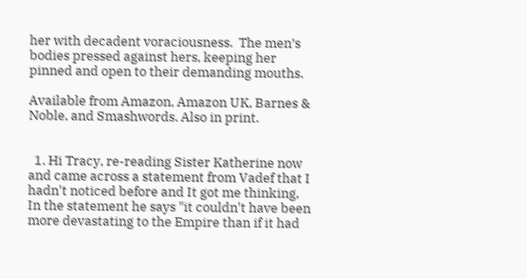her with decadent voraciousness.  The men’s bodies pressed against hers, keeping her pinned and open to their demanding mouths.

Available from Amazon, Amazon UK, Barnes & Noble, and Smashwords. Also in print.


  1. Hi Tracy, re-reading Sister Katherine now and came across a statement from Vadef that I hadn't noticed before and It got me thinking, In the statement he says "it couldn't have been more devastating to the Empire than if it had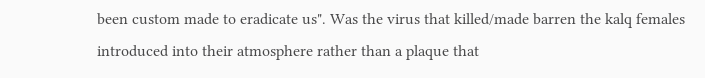been custom made to eradicate us". Was the virus that killed/made barren the kalq females introduced into their atmosphere rather than a plaque that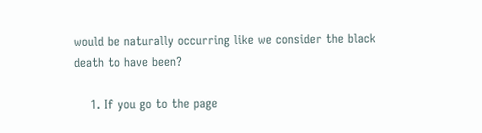would be naturally occurring like we consider the black death to have been?

    1. If you go to the page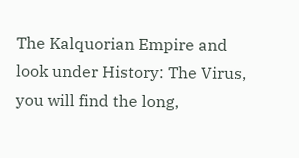The Kalquorian Empire and look under History: The Virus, you will find the long,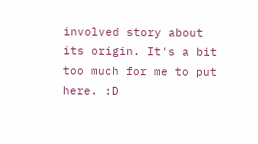involved story about its origin. It's a bit too much for me to put here. :D